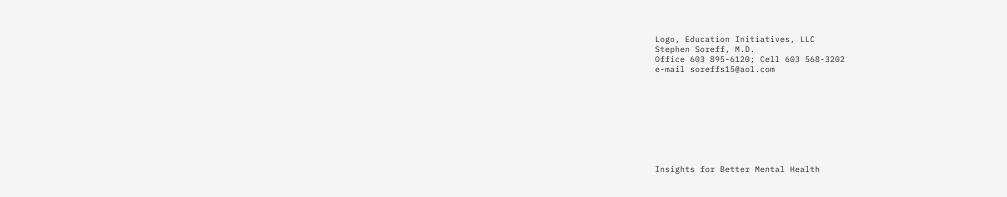Logo, Education Initiatives, LLC
Stephen Soreff, M.D.
Office 603 895-6120; Cell 603 568-3202
e-mail soreffs15@aol.com









Insights for Better Mental Health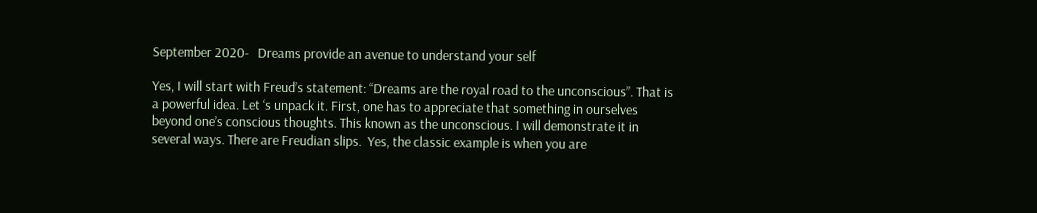September 2020-   Dreams provide an avenue to understand your self

Yes, I will start with Freud’s statement: “Dreams are the royal road to the unconscious”. That is a powerful idea. Let ‘s unpack it. First, one has to appreciate that something in ourselves beyond one’s conscious thoughts. This known as the unconscious. I will demonstrate it in several ways. There are Freudian slips.  Yes, the classic example is when you are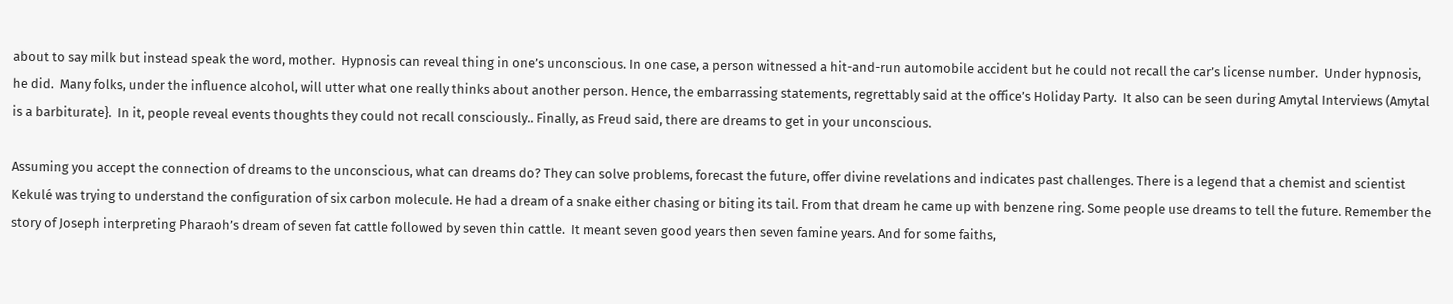about to say milk but instead speak the word, mother.  Hypnosis can reveal thing in one’s unconscious. In one case, a person witnessed a hit-and-run automobile accident but he could not recall the car’s license number.  Under hypnosis, he did.  Many folks, under the influence alcohol, will utter what one really thinks about another person. Hence, the embarrassing statements, regrettably said at the office’s Holiday Party.  It also can be seen during Amytal Interviews (Amytal is a barbiturate}.  In it, people reveal events thoughts they could not recall consciously.. Finally, as Freud said, there are dreams to get in your unconscious.

Assuming you accept the connection of dreams to the unconscious, what can dreams do? They can solve problems, forecast the future, offer divine revelations and indicates past challenges. There is a legend that a chemist and scientist   Kekulé was trying to understand the configuration of six carbon molecule. He had a dream of a snake either chasing or biting its tail. From that dream he came up with benzene ring. Some people use dreams to tell the future. Remember the story of Joseph interpreting Pharaoh’s dream of seven fat cattle followed by seven thin cattle.  It meant seven good years then seven famine years. And for some faiths,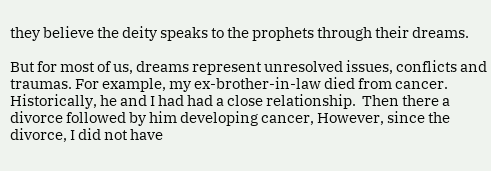they believe the deity speaks to the prophets through their dreams.

But for most of us, dreams represent unresolved issues, conflicts and traumas. For example, my ex-brother-in-law died from cancer. Historically, he and I had had a close relationship.  Then there a divorce followed by him developing cancer, However, since the divorce, I did not have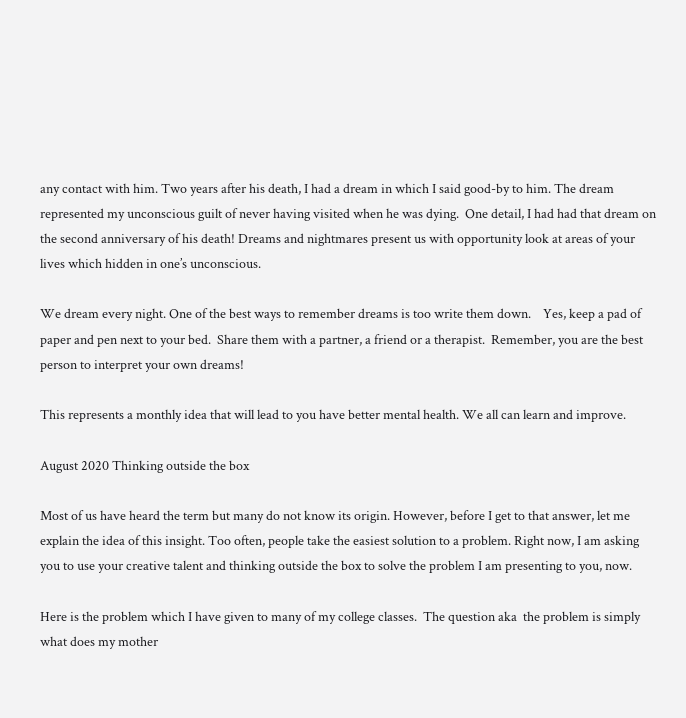any contact with him. Two years after his death, I had a dream in which I said good-by to him. The dream represented my unconscious guilt of never having visited when he was dying.  One detail, I had had that dream on the second anniversary of his death! Dreams and nightmares present us with opportunity look at areas of your lives which hidden in one’s unconscious.

We dream every night. One of the best ways to remember dreams is too write them down.    Yes, keep a pad of paper and pen next to your bed.  Share them with a partner, a friend or a therapist.  Remember, you are the best person to interpret your own dreams!

This represents a monthly idea that will lead to you have better mental health. We all can learn and improve.

August 2020 Thinking outside the box

Most of us have heard the term but many do not know its origin. However, before I get to that answer, let me explain the idea of this insight. Too often, people take the easiest solution to a problem. Right now, I am asking you to use your creative talent and thinking outside the box to solve the problem I am presenting to you, now.

Here is the problem which I have given to many of my college classes.  The question aka  the problem is simply what does my mother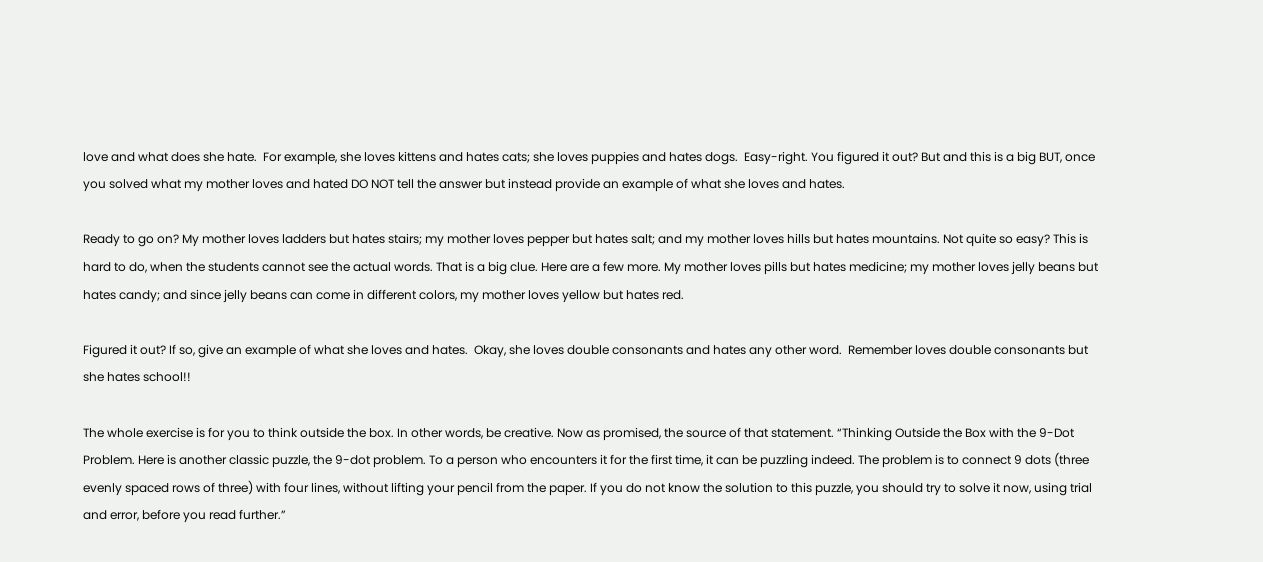love and what does she hate.  For example, she loves kittens and hates cats; she loves puppies and hates dogs.  Easy-right. You figured it out? But and this is a big BUT, once you solved what my mother loves and hated DO NOT tell the answer but instead provide an example of what she loves and hates.

Ready to go on? My mother loves ladders but hates stairs; my mother loves pepper but hates salt; and my mother loves hills but hates mountains. Not quite so easy? This is hard to do, when the students cannot see the actual words. That is a big clue. Here are a few more. My mother loves pills but hates medicine; my mother loves jelly beans but hates candy; and since jelly beans can come in different colors, my mother loves yellow but hates red.

Figured it out? If so, give an example of what she loves and hates.  Okay, she loves double consonants and hates any other word.  Remember loves double consonants but she hates school!!

The whole exercise is for you to think outside the box. In other words, be creative. Now as promised, the source of that statement. “Thinking Outside the Box with the 9-Dot Problem. Here is another classic puzzle, the 9-dot problem. To a person who encounters it for the first time, it can be puzzling indeed. The problem is to connect 9 dots (three evenly spaced rows of three) with four lines, without lifting your pencil from the paper. If you do not know the solution to this puzzle, you should try to solve it now, using trial and error, before you read further.”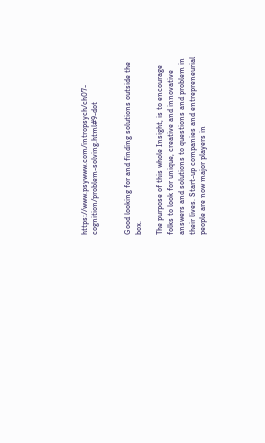https://www.psywww.com/intropsych/ch07-cognition/problem-solving.html#9-dot


Good looking for and finding solutions outside the box.

The purpose of this whole Insight, is to encourage folks to look for unique, creative and innovative answers and solutions to questions and problem in their lives. Start-up companies and entrepreneurial people are now major players in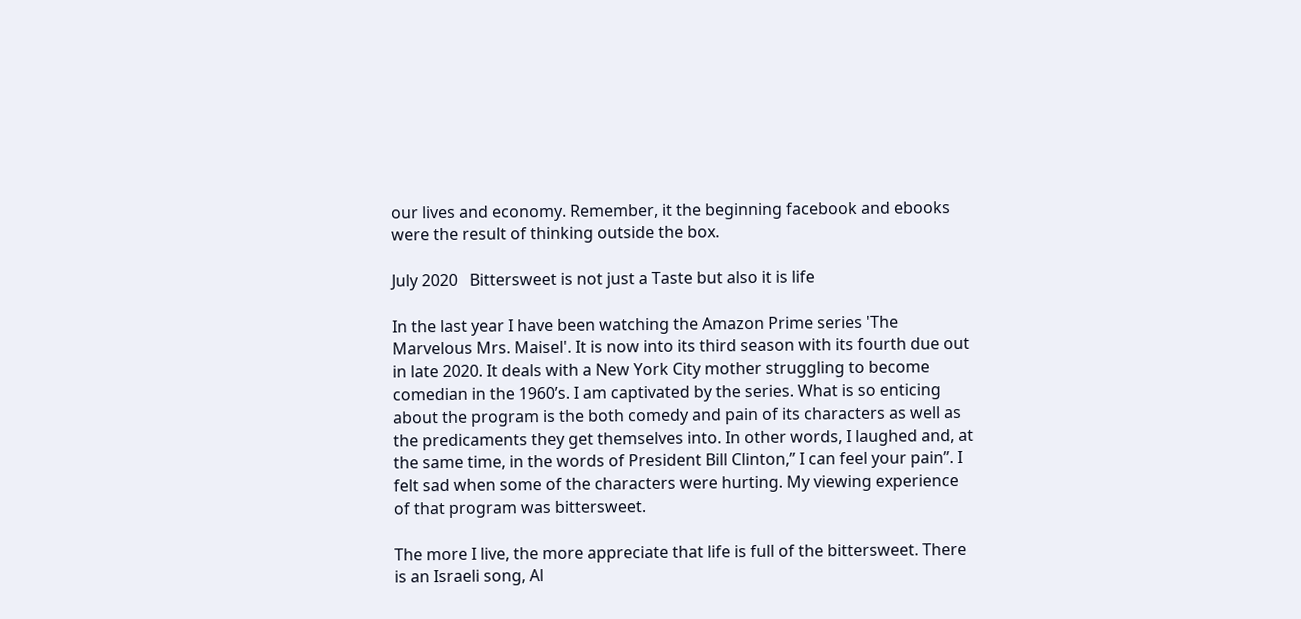our lives and economy. Remember, it the beginning facebook and ebooks  were the result of thinking outside the box.

July 2020   Bittersweet is not just a Taste but also it is life

In the last year I have been watching the Amazon Prime series 'The Marvelous Mrs. Maisel'. It is now into its third season with its fourth due out in late 2020. It deals with a New York City mother struggling to become comedian in the 1960’s. I am captivated by the series. What is so enticing about the program is the both comedy and pain of its characters as well as the predicaments they get themselves into. In other words, I laughed and, at the same time, in the words of President Bill Clinton,” I can feel your pain”. I felt sad when some of the characters were hurting. My viewing experience of that program was bittersweet.

The more I live, the more appreciate that life is full of the bittersweet. There is an Israeli song, Al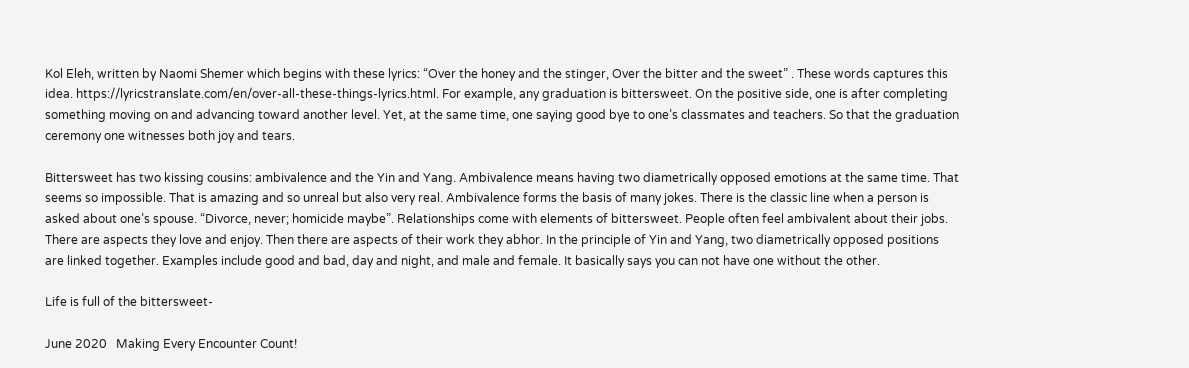Kol Eleh, written by Naomi Shemer which begins with these lyrics: “Over the honey and the stinger, Over the bitter and the sweet” . These words captures this idea. https://lyricstranslate.com/en/over-all-these-things-lyrics.html. For example, any graduation is bittersweet. On the positive side, one is after completing something moving on and advancing toward another level. Yet, at the same time, one saying good bye to one’s classmates and teachers. So that the graduation ceremony one witnesses both joy and tears.

Bittersweet has two kissing cousins: ambivalence and the Yin and Yang. Ambivalence means having two diametrically opposed emotions at the same time. That seems so impossible. That is amazing and so unreal but also very real. Ambivalence forms the basis of many jokes. There is the classic line when a person is asked about one’s spouse. “Divorce, never; homicide maybe”. Relationships come with elements of bittersweet. People often feel ambivalent about their jobs. There are aspects they love and enjoy. Then there are aspects of their work they abhor. In the principle of Yin and Yang, two diametrically opposed positions are linked together. Examples include good and bad, day and night, and male and female. It basically says you can not have one without the other.

Life is full of the bittersweet-

June 2020   Making Every Encounter Count!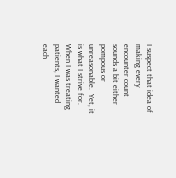I suspect that idea of making every encounter count sounds a bit either pompous or unreasonable.  Yet, it is what I strive for.  When I was treating patients, I wanted each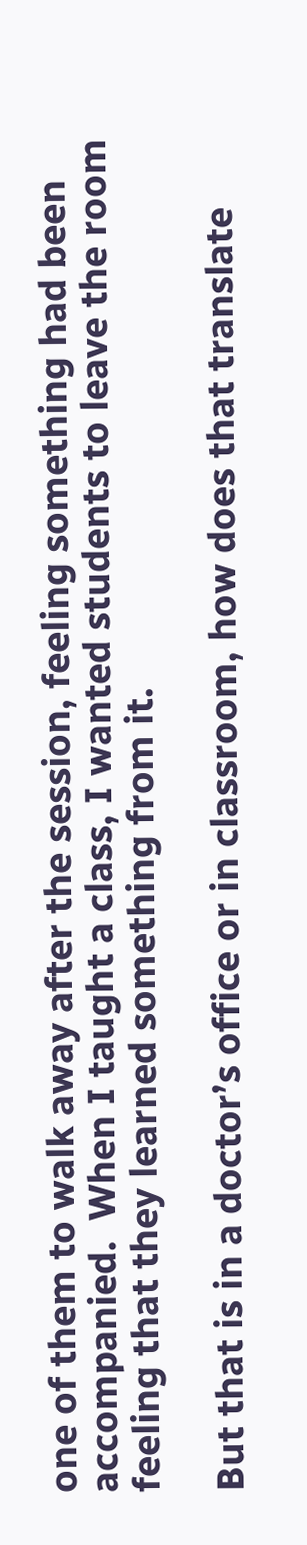one of them to walk away after the session, feeling something had been accompanied.  When I taught a class, I wanted students to leave the room feeling that they learned something from it.

But that is in a doctor’s office or in classroom, how does that translate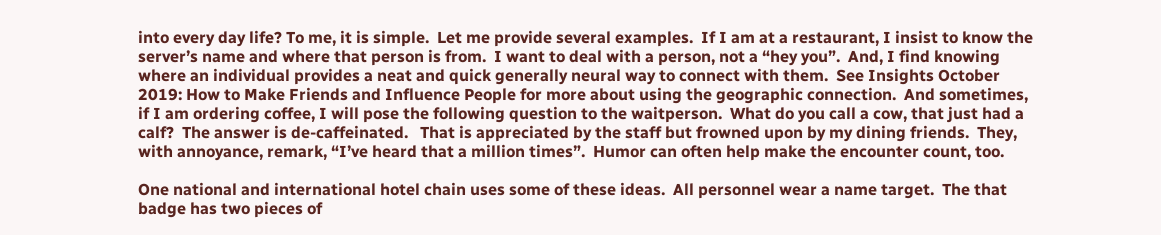into every day life? To me, it is simple.  Let me provide several examples.  If I am at a restaurant, I insist to know the server’s name and where that person is from.  I want to deal with a person, not a “hey you”.  And, I find knowing where an individual provides a neat and quick generally neural way to connect with them.  See Insights October 2019: How to Make Friends and Influence People for more about using the geographic connection.  And sometimes, if I am ordering coffee, I will pose the following question to the waitperson.  What do you call a cow, that just had a calf?  The answer is de-caffeinated.   That is appreciated by the staff but frowned upon by my dining friends.  They, with annoyance, remark, “I’ve heard that a million times”.  Humor can often help make the encounter count, too.

One national and international hotel chain uses some of these ideas.  All personnel wear a name target.  The that badge has two pieces of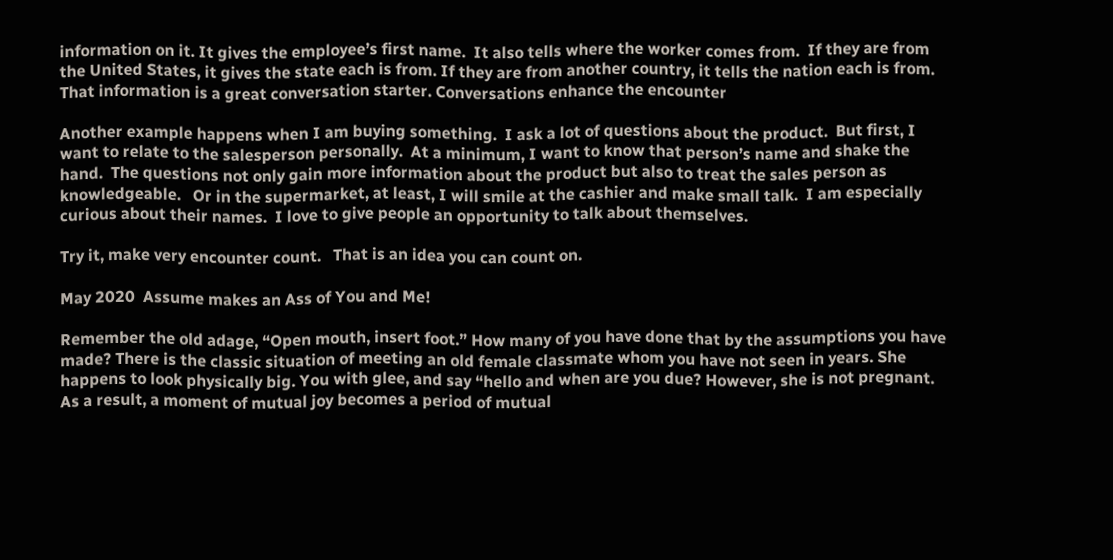information on it. It gives the employee’s first name.  It also tells where the worker comes from.  If they are from the United States, it gives the state each is from. If they are from another country, it tells the nation each is from.  That information is a great conversation starter. Conversations enhance the encounter

Another example happens when I am buying something.  I ask a lot of questions about the product.  But first, I want to relate to the salesperson personally.  At a minimum, I want to know that person’s name and shake the hand.  The questions not only gain more information about the product but also to treat the sales person as knowledgeable.   Or in the supermarket, at least, I will smile at the cashier and make small talk.  I am especially curious about their names.  I love to give people an opportunity to talk about themselves.

Try it, make very encounter count.   That is an idea you can count on.

May 2020  Assume makes an Ass of You and Me!

Remember the old adage, “Open mouth, insert foot.” How many of you have done that by the assumptions you have made? There is the classic situation of meeting an old female classmate whom you have not seen in years. She happens to look physically big. You with glee, and say “hello and when are you due? However, she is not pregnant. As a result, a moment of mutual joy becomes a period of mutual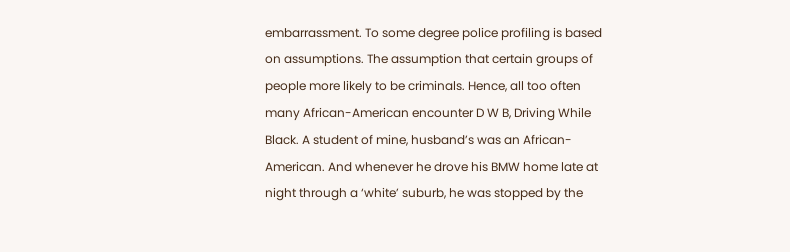embarrassment. To some degree police profiling is based on assumptions. The assumption that certain groups of people more likely to be criminals. Hence, all too often many African-American encounter D W B, Driving While Black. A student of mine, husband’s was an African-American. And whenever he drove his BMW home late at night through a ‘white’ suburb, he was stopped by the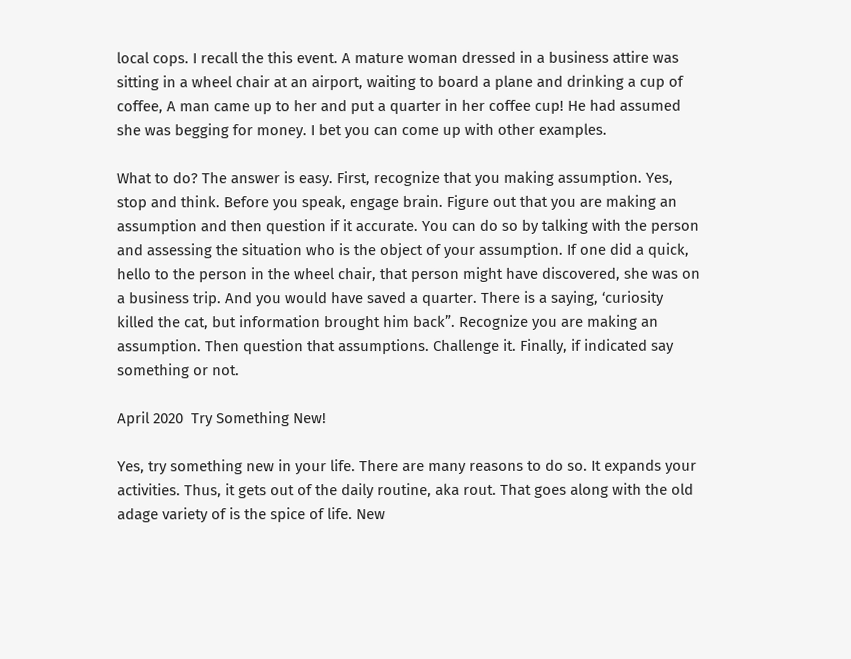local cops. I recall the this event. A mature woman dressed in a business attire was sitting in a wheel chair at an airport, waiting to board a plane and drinking a cup of coffee, A man came up to her and put a quarter in her coffee cup! He had assumed she was begging for money. I bet you can come up with other examples.

What to do? The answer is easy. First, recognize that you making assumption. Yes, stop and think. Before you speak, engage brain. Figure out that you are making an assumption and then question if it accurate. You can do so by talking with the person and assessing the situation who is the object of your assumption. If one did a quick, hello to the person in the wheel chair, that person might have discovered, she was on a business trip. And you would have saved a quarter. There is a saying, ‘curiosity killed the cat, but information brought him back”. Recognize you are making an assumption. Then question that assumptions. Challenge it. Finally, if indicated say something or not.

April 2020  Try Something New!

Yes, try something new in your life. There are many reasons to do so. It expands your activities. Thus, it gets out of the daily routine, aka rout. That goes along with the old adage variety of is the spice of life. New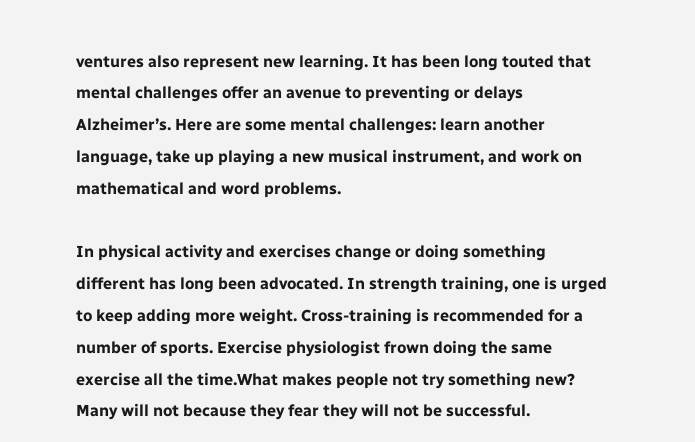ventures also represent new learning. It has been long touted that mental challenges offer an avenue to preventing or delays Alzheimer’s. Here are some mental challenges: learn another language, take up playing a new musical instrument, and work on mathematical and word problems.

In physical activity and exercises change or doing something different has long been advocated. In strength training, one is urged to keep adding more weight. Cross-training is recommended for a number of sports. Exercise physiologist frown doing the same exercise all the time.What makes people not try something new? Many will not because they fear they will not be successful.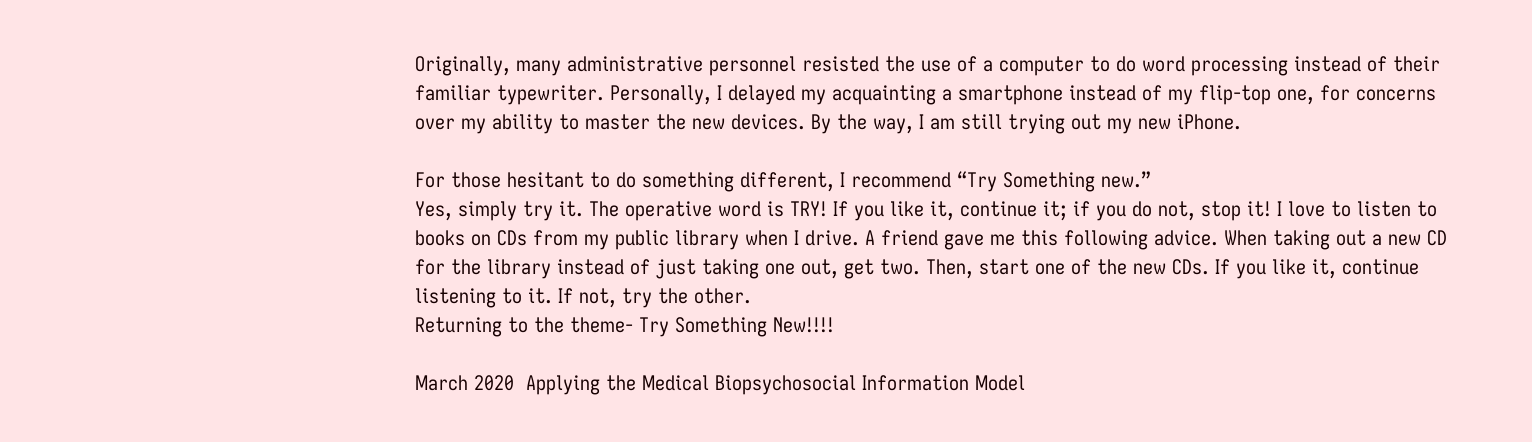Originally, many administrative personnel resisted the use of a computer to do word processing instead of their familiar typewriter. Personally, I delayed my acquainting a smartphone instead of my flip-top one, for concerns over my ability to master the new devices. By the way, I am still trying out my new iPhone.

For those hesitant to do something different, I recommend “Try Something new.”
Yes, simply try it. The operative word is TRY! If you like it, continue it; if you do not, stop it! I love to listen to books on CDs from my public library when I drive. A friend gave me this following advice. When taking out a new CD for the library instead of just taking one out, get two. Then, start one of the new CDs. If you like it, continue listening to it. If not, try the other.
Returning to the theme- Try Something New!!!!

March 2020  Applying the Medical Biopsychosocial Information Model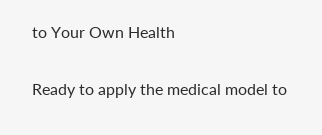to Your Own Health

Ready to apply the medical model to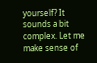yourself? It sounds a bit complex. Let me make sense of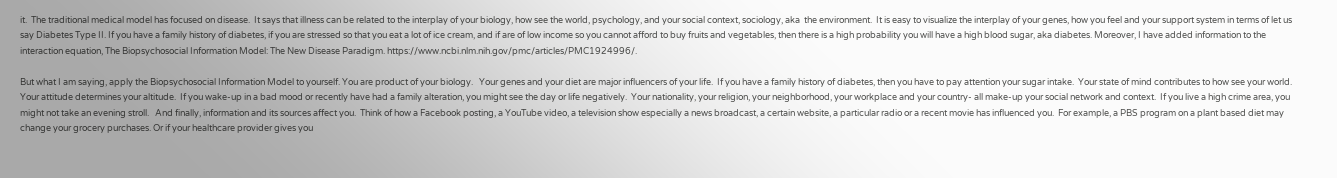it.  The traditional medical model has focused on disease.  It says that illness can be related to the interplay of your biology, how see the world, psychology, and your social context, sociology, aka  the environment.  It is easy to visualize the interplay of your genes, how you feel and your support system in terms of let us say Diabetes Type II. If you have a family history of diabetes, if you are stressed so that you eat a lot of ice cream, and if are of low income so you cannot afford to buy fruits and vegetables, then there is a high probability you will have a high blood sugar, aka diabetes. Moreover, I have added information to the interaction equation, The Biopsychosocial Information Model: The New Disease Paradigm. https://www.ncbi.nlm.nih.gov/pmc/articles/PMC1924996/.

But what I am saying, apply the Biopsychosocial Information Model to yourself. You are product of your biology.   Your genes and your diet are major influencers of your life.  If you have a family history of diabetes, then you have to pay attention your sugar intake.  Your state of mind contributes to how see your world.  Your attitude determines your altitude.  If you wake-up in a bad mood or recently have had a family alteration, you might see the day or life negatively.  Your nationality, your religion, your neighborhood, your workplace and your country- all make-up your social network and context.  If you live a high crime area, you might not take an evening stroll.   And finally, information and its sources affect you.  Think of how a Facebook posting, a YouTube video, a television show especially a news broadcast, a certain website, a particular radio or a recent movie has influenced you.  For example, a PBS program on a plant based diet may change your grocery purchases. Or if your healthcare provider gives you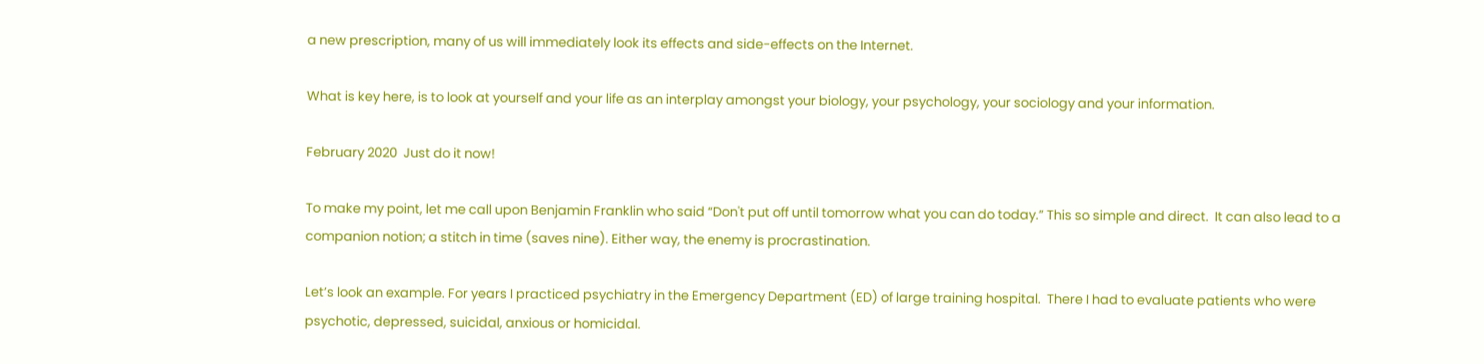a new prescription, many of us will immediately look its effects and side-effects on the Internet.

What is key here, is to look at yourself and your life as an interplay amongst your biology, your psychology, your sociology and your information.

February 2020  Just do it now!

To make my point, let me call upon Benjamin Franklin who said “Don't put off until tomorrow what you can do today.” This so simple and direct.  It can also lead to a companion notion; a stitch in time (saves nine). Either way, the enemy is procrastination.

Let’s look an example. For years I practiced psychiatry in the Emergency Department (ED) of large training hospital.  There I had to evaluate patients who were psychotic, depressed, suicidal, anxious or homicidal.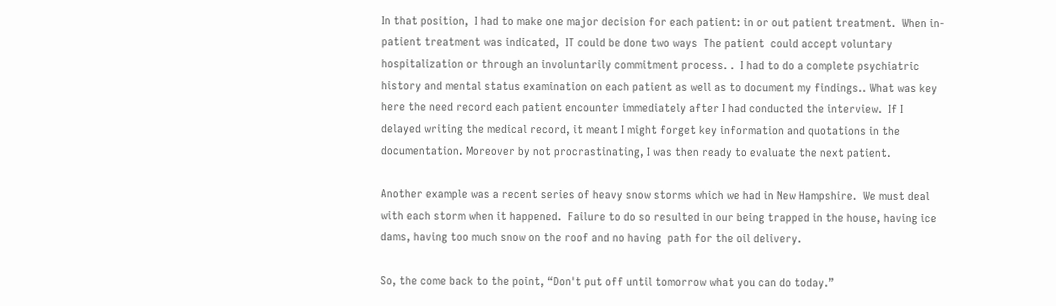In that position,  I had to make one major decision for each patient: in or out patient treatment.  When in-patient treatment was indicated,  IT could be done two ways  The patient  could accept voluntary hospitalization or through an involuntarily commitment process. .  I had to do a complete psychiatric history and mental status examination on each patient as well as to document my findings.. What was key here the need record each patient encounter immediately after I had conducted the interview.  If I delayed writing the medical record, it meant I might forget key information and quotations in the documentation. Moreover by not procrastinating, I was then ready to evaluate the next patient.

Another example was a recent series of heavy snow storms which we had in New Hampshire.  We must deal with each storm when it happened.  Failure to do so resulted in our being trapped in the house, having ice dams, having too much snow on the roof and no having  path for the oil delivery.

So, the come back to the point, “Don't put off until tomorrow what you can do today.”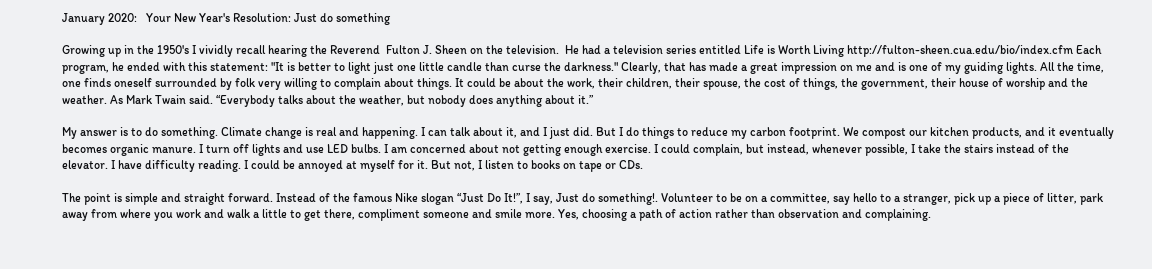January 2020:   Your New Year's Resolution: Just do something

Growing up in the 1950's I vividly recall hearing the Reverend  Fulton J. Sheen on the television.  He had a television series entitled Life is Worth Living http://fulton-sheen.cua.edu/bio/index.cfm Each program, he ended with this statement: "It is better to light just one little candle than curse the darkness." Clearly, that has made a great impression on me and is one of my guiding lights. All the time, one finds oneself surrounded by folk very willing to complain about things. It could be about the work, their children, their spouse, the cost of things, the government, their house of worship and the weather. As Mark Twain said. “Everybody talks about the weather, but nobody does anything about it.”

My answer is to do something. Climate change is real and happening. I can talk about it, and I just did. But I do things to reduce my carbon footprint. We compost our kitchen products, and it eventually becomes organic manure. I turn off lights and use LED bulbs. I am concerned about not getting enough exercise. I could complain, but instead, whenever possible, I take the stairs instead of the elevator. I have difficulty reading. I could be annoyed at myself for it. But not, I listen to books on tape or CDs.

The point is simple and straight forward. Instead of the famous Nike slogan “Just Do It!”, I say, Just do something!. Volunteer to be on a committee, say hello to a stranger, pick up a piece of litter, park away from where you work and walk a little to get there, compliment someone and smile more. Yes, choosing a path of action rather than observation and complaining.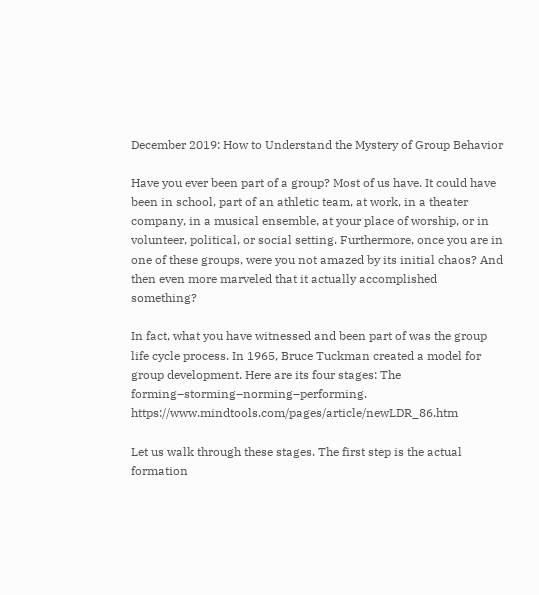December 2019: How to Understand the Mystery of Group Behavior

Have you ever been part of a group? Most of us have. It could have been in school, part of an athletic team, at work, in a theater company, in a musical ensemble, at your place of worship, or in volunteer, political, or social setting. Furthermore, once you are in one of these groups, were you not amazed by its initial chaos? And then even more marveled that it actually accomplished something?

In fact, what you have witnessed and been part of was the group life cycle process. In 1965, Bruce Tuckman created a model for group development. Here are its four stages: The forming–storming–norming–performing. https://www.mindtools.com/pages/article/newLDR_86.htm

Let us walk through these stages. The first step is the actual formation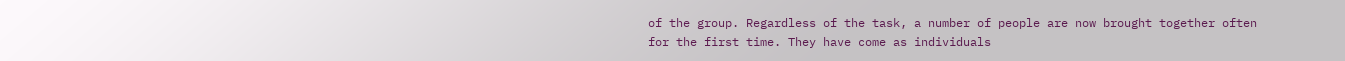of the group. Regardless of the task, a number of people are now brought together often for the first time. They have come as individuals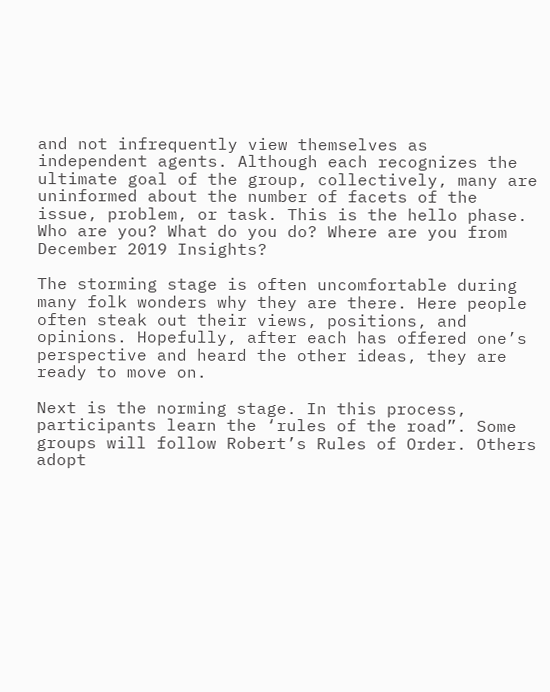and not infrequently view themselves as independent agents. Although each recognizes the ultimate goal of the group, collectively, many are uninformed about the number of facets of the issue, problem, or task. This is the hello phase. Who are you? What do you do? Where are you from December 2019 Insights?

The storming stage is often uncomfortable during many folk wonders why they are there. Here people often steak out their views, positions, and opinions. Hopefully, after each has offered one’s perspective and heard the other ideas, they are ready to move on.

Next is the norming stage. In this process, participants learn the ‘rules of the road”. Some groups will follow Robert’s Rules of Order. Others adopt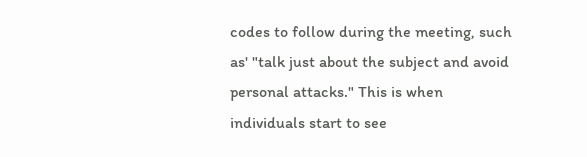codes to follow during the meeting, such as' "talk just about the subject and avoid personal attacks." This is when individuals start to see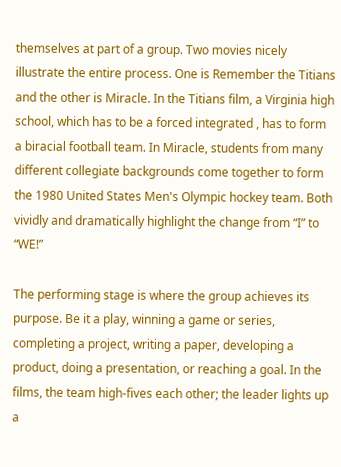themselves at part of a group. Two movies nicely illustrate the entire process. One is Remember the Titians and the other is Miracle. In the Titians film, a Virginia high school, which has to be a forced integrated , has to form a biracial football team. In Miracle, students from many different collegiate backgrounds come together to form the 1980 United States Men's Olympic hockey team. Both vividly and dramatically highlight the change from “I” to “WE!”

The performing stage is where the group achieves its purpose. Be it a play, winning a game or series, completing a project, writing a paper, developing a product, doing a presentation, or reaching a goal. In the films, the team high-fives each other; the leader lights up a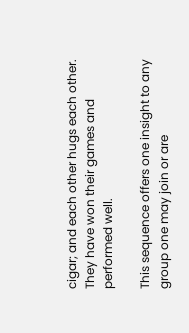cigar; and each other hugs each other. They have won their games and performed well.

This sequence offers one insight to any group one may join or are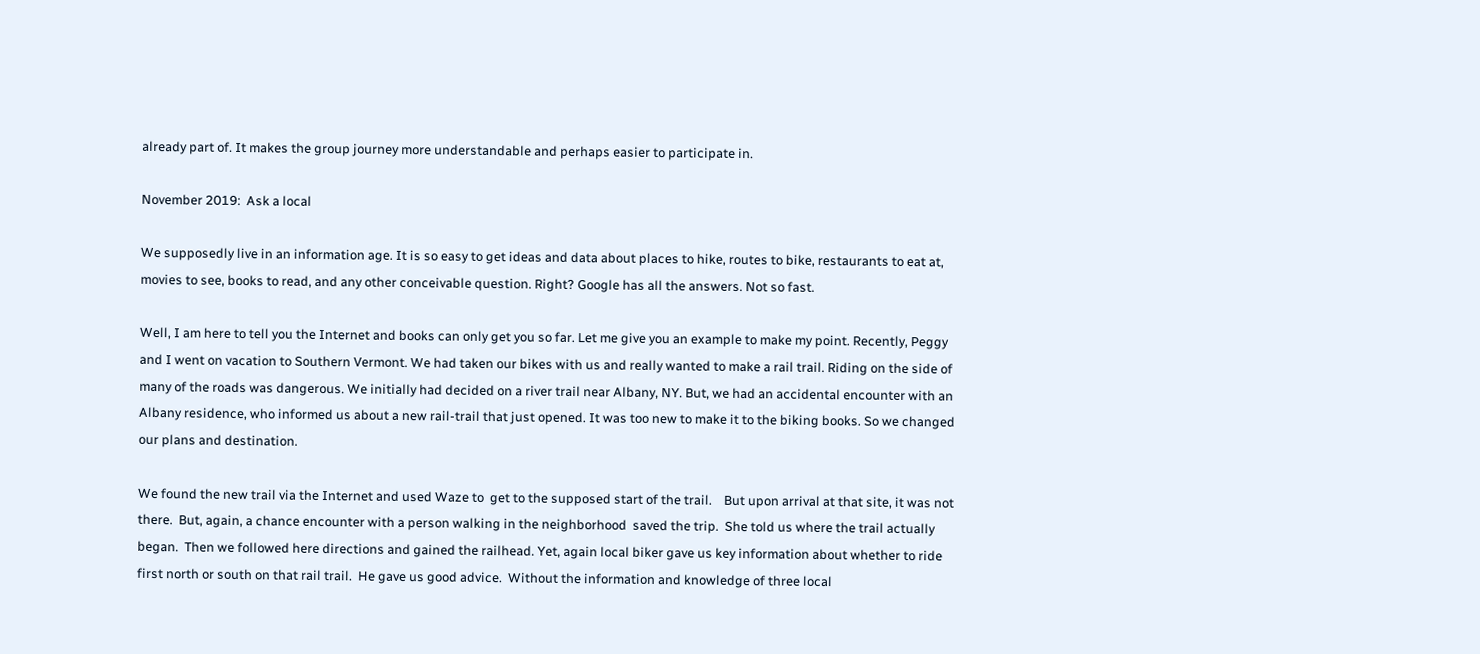already part of. It makes the group journey more understandable and perhaps easier to participate in.

November 2019:  Ask a local

We supposedly live in an information age. It is so easy to get ideas and data about places to hike, routes to bike, restaurants to eat at, movies to see, books to read, and any other conceivable question. Right? Google has all the answers. Not so fast.

Well, I am here to tell you the Internet and books can only get you so far. Let me give you an example to make my point. Recently, Peggy and I went on vacation to Southern Vermont. We had taken our bikes with us and really wanted to make a rail trail. Riding on the side of many of the roads was dangerous. We initially had decided on a river trail near Albany, NY. But, we had an accidental encounter with an Albany residence, who informed us about a new rail-trail that just opened. It was too new to make it to the biking books. So we changed our plans and destination.

We found the new trail via the Internet and used Waze to  get to the supposed start of the trail.    But upon arrival at that site, it was not there.  But, again, a chance encounter with a person walking in the neighborhood  saved the trip.  She told us where the trail actually began.  Then we followed here directions and gained the railhead. Yet, again local biker gave us key information about whether to ride first north or south on that rail trail.  He gave us good advice.  Without the information and knowledge of three local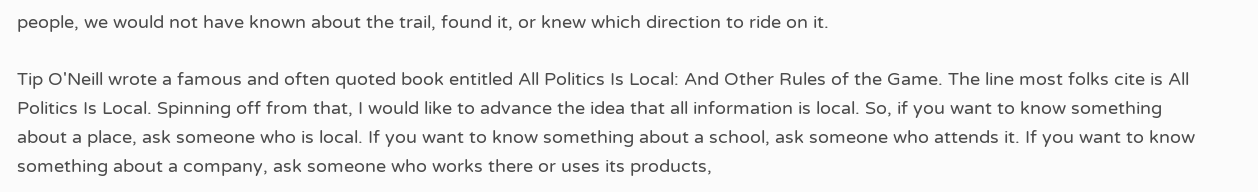people, we would not have known about the trail, found it, or knew which direction to ride on it.

Tip O'Neill wrote a famous and often quoted book entitled All Politics Is Local: And Other Rules of the Game. The line most folks cite is All Politics Is Local. Spinning off from that, I would like to advance the idea that all information is local. So, if you want to know something about a place, ask someone who is local. If you want to know something about a school, ask someone who attends it. If you want to know something about a company, ask someone who works there or uses its products,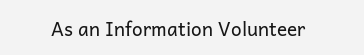As an Information Volunteer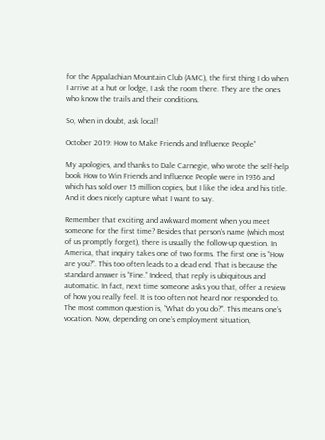for the Appalachian Mountain Club (AMC), the first thing I do when I arrive at a hut or lodge, I ask the room there. They are the ones who know the trails and their conditions.

So, when in doubt, ask local!

October 2019: How to Make Friends and Influence People”

My apologies, and thanks to Dale Carnegie, who wrote the self-help book How to Win Friends and Influence People were in 1936 and which has sold over 15 million copies, but I like the idea and his title. And it does nicely capture what I want to say.

Remember that exciting and awkward moment when you meet someone for the first time? Besides that person’s name (which most of us promptly forget), there is usually the follow-up question. In America, that inquiry takes one of two forms. The first one is “How are you?”. This too often leads to a dead end. That is because the standard answer is “Fine.” Indeed, that reply is ubiquitous and automatic. In fact, next time someone asks you that, offer a review of how you really feel. It is too often not heard nor responded to. The most common question is, “What do you do?”. This means one’s vocation. Now, depending on one’s employment situation,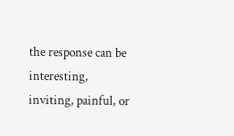the response can be interesting, inviting, painful, or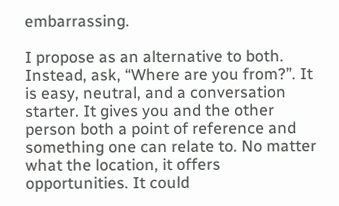embarrassing.

I propose as an alternative to both. Instead, ask, “Where are you from?”. It is easy, neutral, and a conversation starter. It gives you and the other person both a point of reference and something one can relate to. No matter what the location, it offers opportunities. It could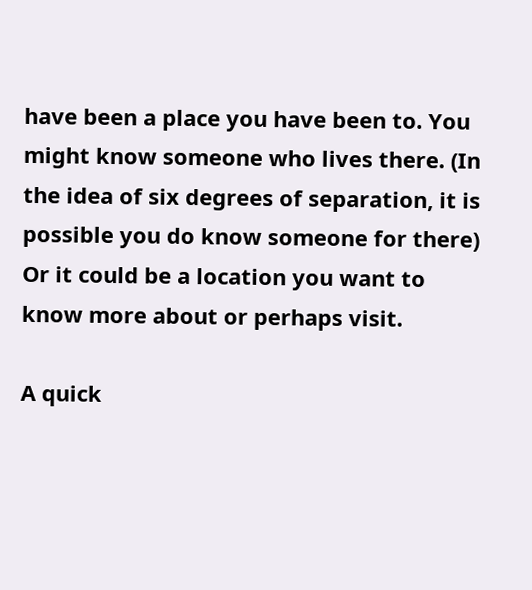have been a place you have been to. You might know someone who lives there. (In the idea of six degrees of separation, it is possible you do know someone for there) Or it could be a location you want to know more about or perhaps visit.

A quick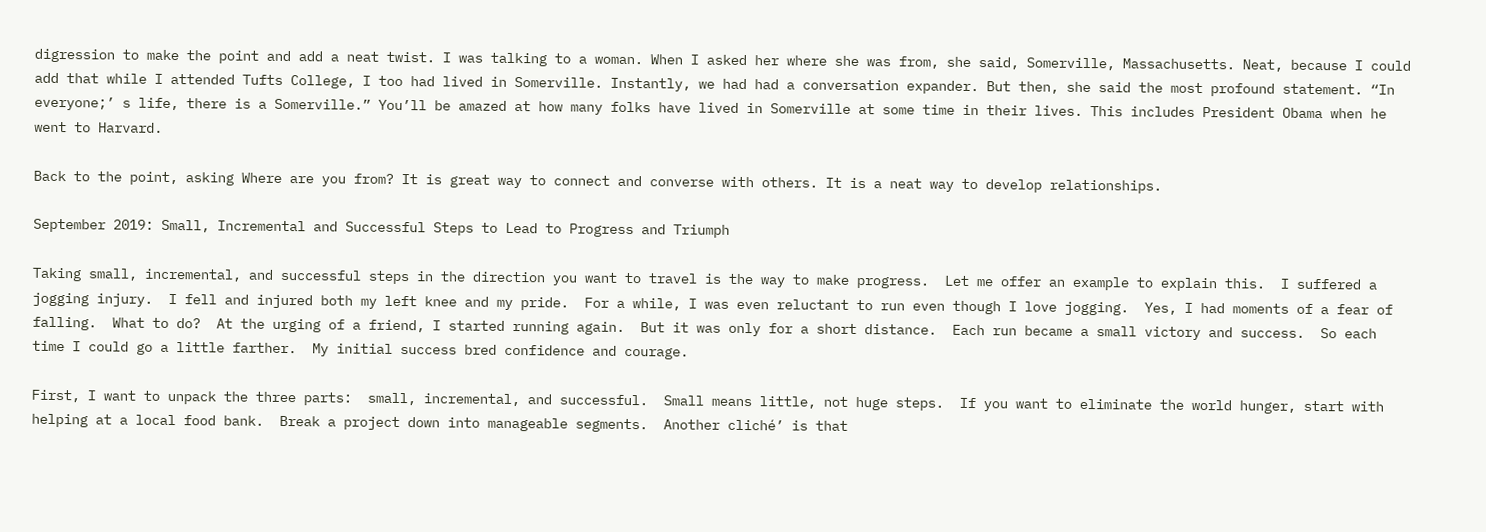digression to make the point and add a neat twist. I was talking to a woman. When I asked her where she was from, she said, Somerville, Massachusetts. Neat, because I could add that while I attended Tufts College, I too had lived in Somerville. Instantly, we had had a conversation expander. But then, she said the most profound statement. “In everyone;’ s life, there is a Somerville.” You’ll be amazed at how many folks have lived in Somerville at some time in their lives. This includes President Obama when he went to Harvard.

Back to the point, asking Where are you from? It is great way to connect and converse with others. It is a neat way to develop relationships.

September 2019: Small, Incremental and Successful Steps to Lead to Progress and Triumph

Taking small, incremental, and successful steps in the direction you want to travel is the way to make progress.  Let me offer an example to explain this.  I suffered a jogging injury.  I fell and injured both my left knee and my pride.  For a while, I was even reluctant to run even though I love jogging.  Yes, I had moments of a fear of falling.  What to do?  At the urging of a friend, I started running again.  But it was only for a short distance.  Each run became a small victory and success.  So each time I could go a little farther.  My initial success bred confidence and courage.

First, I want to unpack the three parts:  small, incremental, and successful.  Small means little, not huge steps.  If you want to eliminate the world hunger, start with helping at a local food bank.  Break a project down into manageable segments.  Another cliché’ is that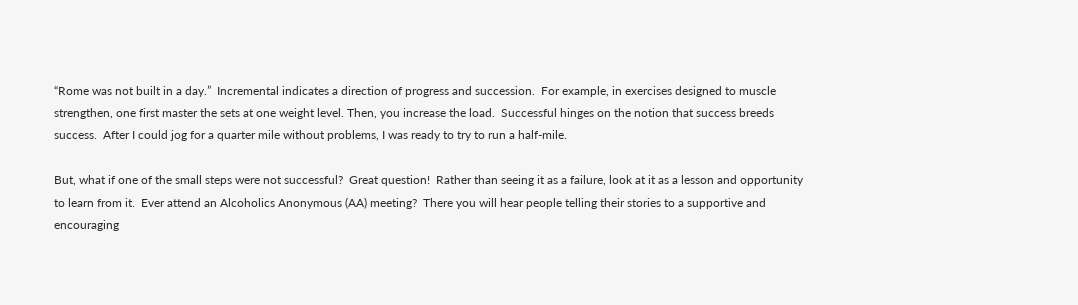“Rome was not built in a day.”  Incremental indicates a direction of progress and succession.  For example, in exercises designed to muscle strengthen, one first master the sets at one weight level. Then, you increase the load.  Successful hinges on the notion that success breeds success.  After I could jog for a quarter mile without problems, I was ready to try to run a half-mile.

But, what if one of the small steps were not successful?  Great question!  Rather than seeing it as a failure, look at it as a lesson and opportunity to learn from it.  Ever attend an Alcoholics Anonymous (AA) meeting?  There you will hear people telling their stories to a supportive and encouraging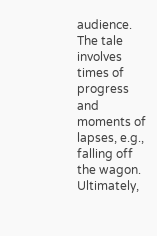audience. The tale involves times of progress and moments of lapses, e.g., falling off the wagon.  Ultimately,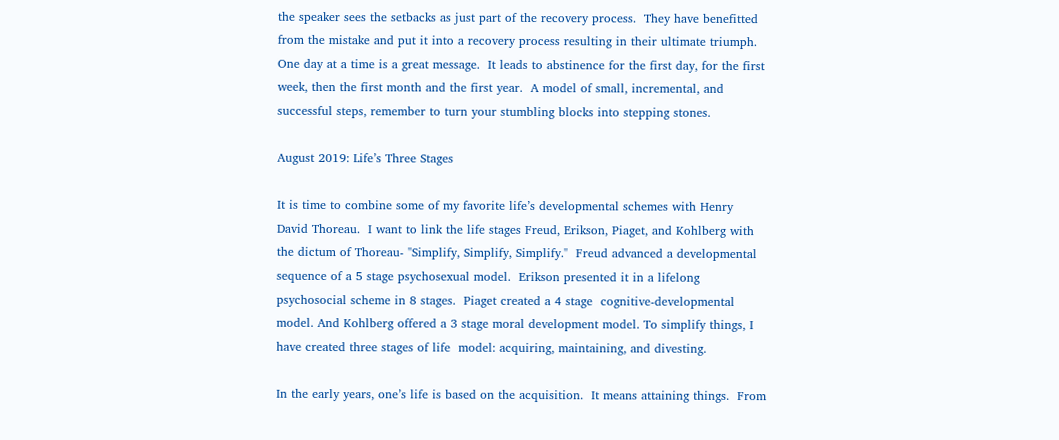the speaker sees the setbacks as just part of the recovery process.  They have benefitted from the mistake and put it into a recovery process resulting in their ultimate triumph.  One day at a time is a great message.  It leads to abstinence for the first day, for the first week, then the first month and the first year.  A model of small, incremental, and successful steps, remember to turn your stumbling blocks into stepping stones.

August 2019: Life’s Three Stages

It is time to combine some of my favorite life’s developmental schemes with Henry David Thoreau.  I want to link the life stages Freud, Erikson, Piaget, and Kohlberg with the dictum of Thoreau- "Simplify, Simplify, Simplify."  Freud advanced a developmental sequence of a 5 stage psychosexual model.  Erikson presented it in a lifelong psychosocial scheme in 8 stages.  Piaget created a 4 stage  cognitive-developmental model. And Kohlberg offered a 3 stage moral development model. To simplify things, I have created three stages of life  model: acquiring, maintaining, and divesting.

In the early years, one’s life is based on the acquisition.  It means attaining things.  From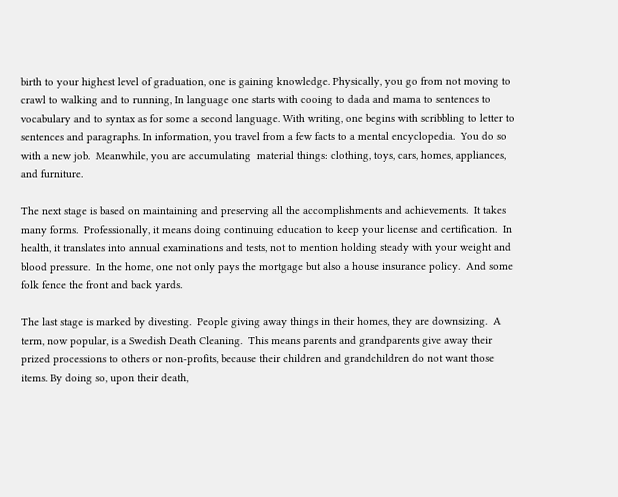birth to your highest level of graduation, one is gaining knowledge. Physically, you go from not moving to crawl to walking and to running, In language one starts with cooing to dada and mama to sentences to vocabulary and to syntax as for some a second language. With writing, one begins with scribbling to letter to sentences and paragraphs. In information, you travel from a few facts to a mental encyclopedia.  You do so with a new job.  Meanwhile, you are accumulating  material things: clothing, toys, cars, homes, appliances, and furniture.

The next stage is based on maintaining and preserving all the accomplishments and achievements.  It takes many forms.  Professionally, it means doing continuing education to keep your license and certification.  In health, it translates into annual examinations and tests, not to mention holding steady with your weight and blood pressure.  In the home, one not only pays the mortgage but also a house insurance policy.  And some folk fence the front and back yards.

The last stage is marked by divesting.  People giving away things in their homes, they are downsizing.  A term, now popular, is a Swedish Death Cleaning.  This means parents and grandparents give away their prized processions to others or non-profits, because their children and grandchildren do not want those items. By doing so, upon their death,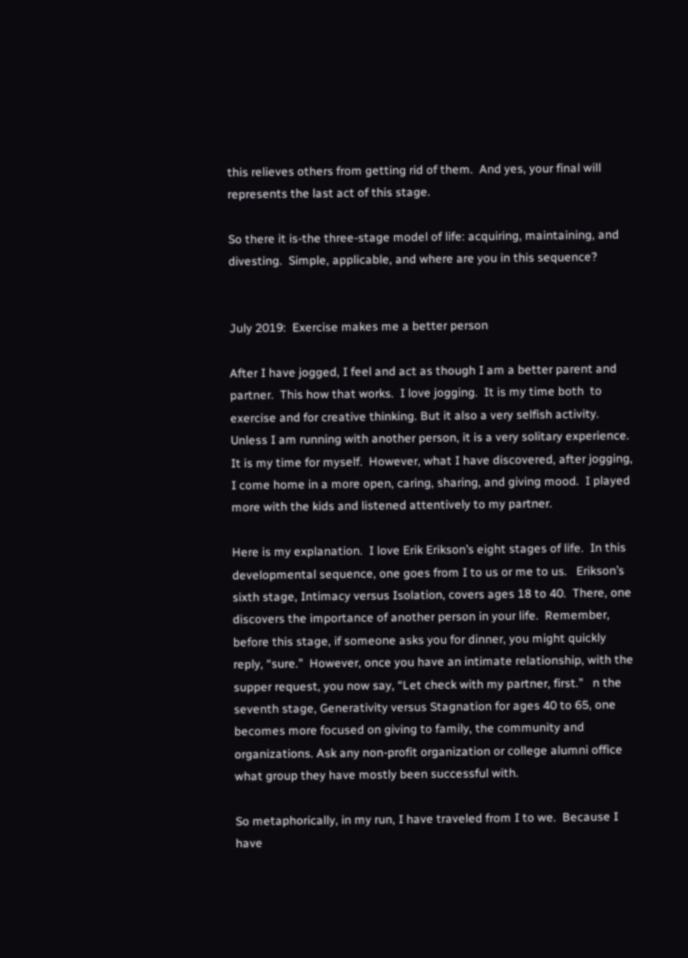this relieves others from getting rid of them.  And yes, your final will represents the last act of this stage.

So there it is-the three-stage model of life: acquiring, maintaining, and divesting.  Simple, applicable, and where are you in this sequence?


July 2019:  Exercise makes me a better person

After I have jogged, I feel and act as though I am a better parent and partner.  This how that works.  I love jogging.  It is my time both  to exercise and for creative thinking. But it also a very selfish activity.  Unless I am running with another person, it is a very solitary experience.  It is my time for myself.  However, what I have discovered, after jogging, I come home in a more open, caring, sharing, and giving mood.  I played more with the kids and listened attentively to my partner.

Here is my explanation.  I love Erik Erikson’s eight stages of life.  In this developmental sequence, one goes from I to us or me to us.   Erikson’s  sixth stage, Intimacy versus Isolation, covers ages 18 to 40.  There, one discovers the importance of another person in your life.  Remember, before this stage, if someone asks you for dinner, you might quickly reply, “sure.”  However, once you have an intimate relationship, with the supper request, you now say, “Let check with my partner, first.”   n the seventh stage, Generativity versus Stagnation for ages 40 to 65, one becomes more focused on giving to family, the community and organizations. Ask any non-profit organization or college alumni office what group they have mostly been successful with.

So metaphorically, in my run, I have traveled from I to we.  Because I have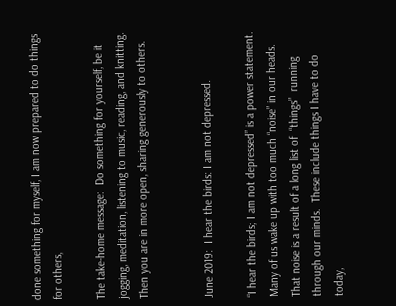done something for myself, I am now prepared to do things for others,

The take-home message:  Do something for yourself, be it jogging, meditation, listening to music, reading, and knitting.  Then you are in more open, sharing generously to others.


June 2019:  I hear the birds: I am not depressed.

“I hear the birds; I am not depressed” is a power statement.  Many of us wake up with too much “noise” in our heads.   That noise is a result of a long list of  “things”  running through our minds.  These include things I have to do today,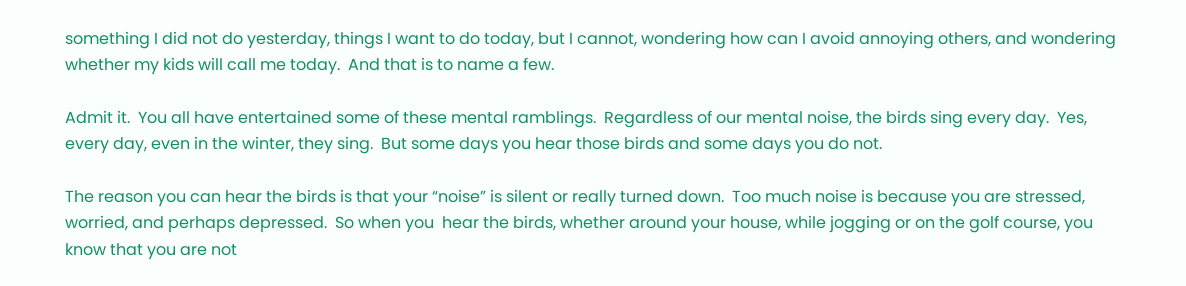something I did not do yesterday, things I want to do today, but I cannot, wondering how can I avoid annoying others, and wondering whether my kids will call me today.  And that is to name a few.

Admit it.  You all have entertained some of these mental ramblings.  Regardless of our mental noise, the birds sing every day.  Yes, every day, even in the winter, they sing.  But some days you hear those birds and some days you do not.

The reason you can hear the birds is that your “noise” is silent or really turned down.  Too much noise is because you are stressed, worried, and perhaps depressed.  So when you  hear the birds, whether around your house, while jogging or on the golf course, you know that you are not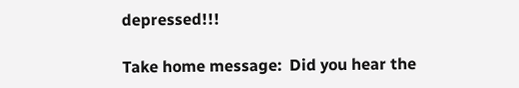depressed!!!

Take home message:  Did you hear the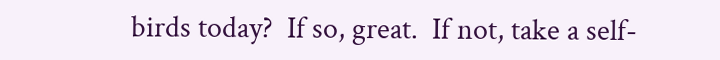birds today?  If so, great.  If not, take a self-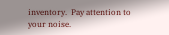inventory.  Pay attention to your noise.